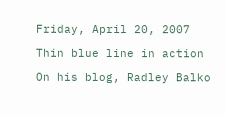Friday, April 20, 2007

Thin blue line in action

On his blog, Radley Balko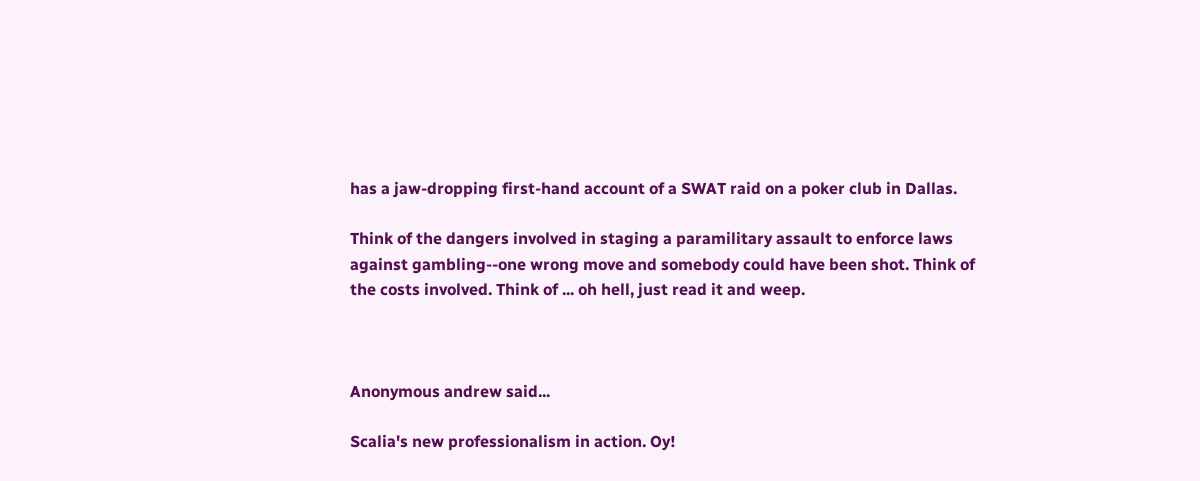has a jaw-dropping first-hand account of a SWAT raid on a poker club in Dallas.

Think of the dangers involved in staging a paramilitary assault to enforce laws against gambling--one wrong move and somebody could have been shot. Think of the costs involved. Think of ... oh hell, just read it and weep.



Anonymous andrew said...

Scalia's new professionalism in action. Oy!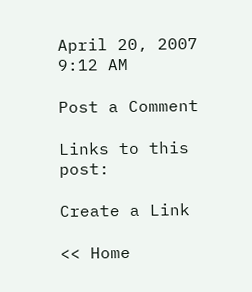April 20, 2007 9:12 AM

Post a Comment

Links to this post:

Create a Link

<< Home